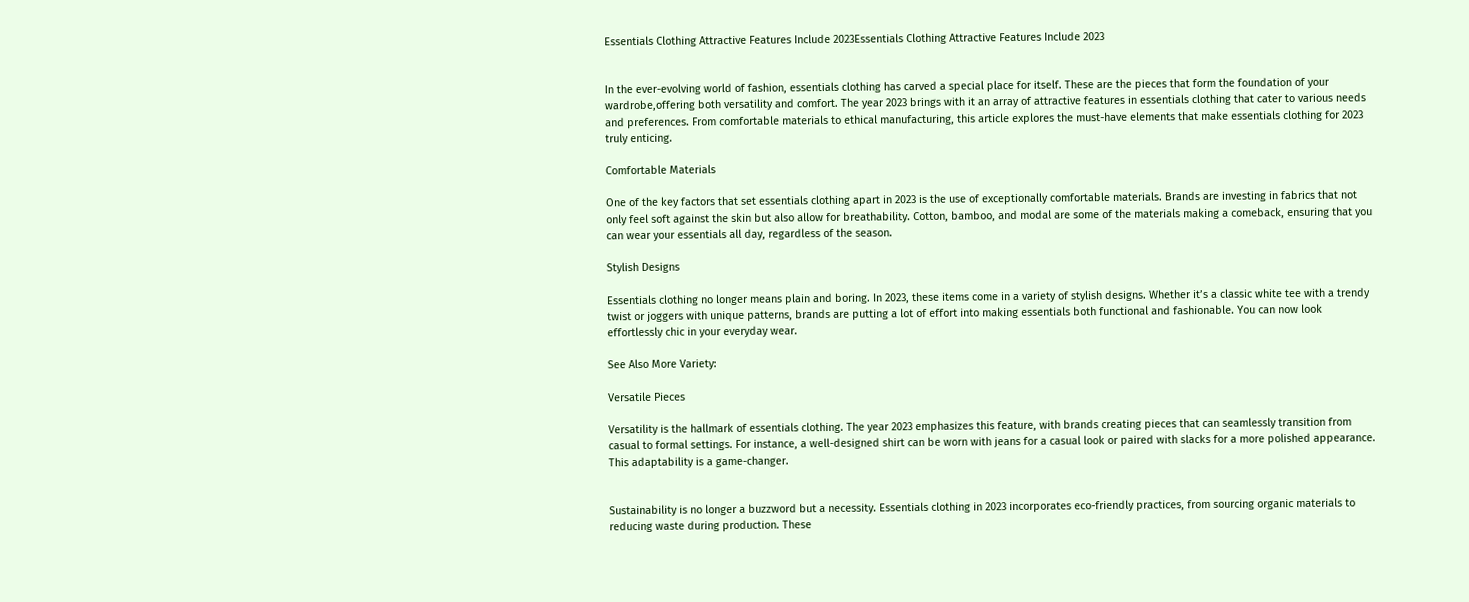Essentials Clothing Attractive Features Include 2023Essentials Clothing Attractive Features Include 2023


In the ever-evolving world of fashion, essentials clothing has carved a special place for itself. These are the pieces that form the foundation of your wardrobe,offering both versatility and comfort. The year 2023 brings with it an array of attractive features in essentials clothing that cater to various needs and preferences. From comfortable materials to ethical manufacturing, this article explores the must-have elements that make essentials clothing for 2023 truly enticing.

Comfortable Materials

One of the key factors that set essentials clothing apart in 2023 is the use of exceptionally comfortable materials. Brands are investing in fabrics that not only feel soft against the skin but also allow for breathability. Cotton, bamboo, and modal are some of the materials making a comeback, ensuring that you can wear your essentials all day, regardless of the season.

Stylish Designs

Essentials clothing no longer means plain and boring. In 2023, these items come in a variety of stylish designs. Whether it’s a classic white tee with a trendy twist or joggers with unique patterns, brands are putting a lot of effort into making essentials both functional and fashionable. You can now look effortlessly chic in your everyday wear.

See Also More Variety:

Versatile Pieces

Versatility is the hallmark of essentials clothing. The year 2023 emphasizes this feature, with brands creating pieces that can seamlessly transition from casual to formal settings. For instance, a well-designed shirt can be worn with jeans for a casual look or paired with slacks for a more polished appearance. This adaptability is a game-changer.


Sustainability is no longer a buzzword but a necessity. Essentials clothing in 2023 incorporates eco-friendly practices, from sourcing organic materials to reducing waste during production. These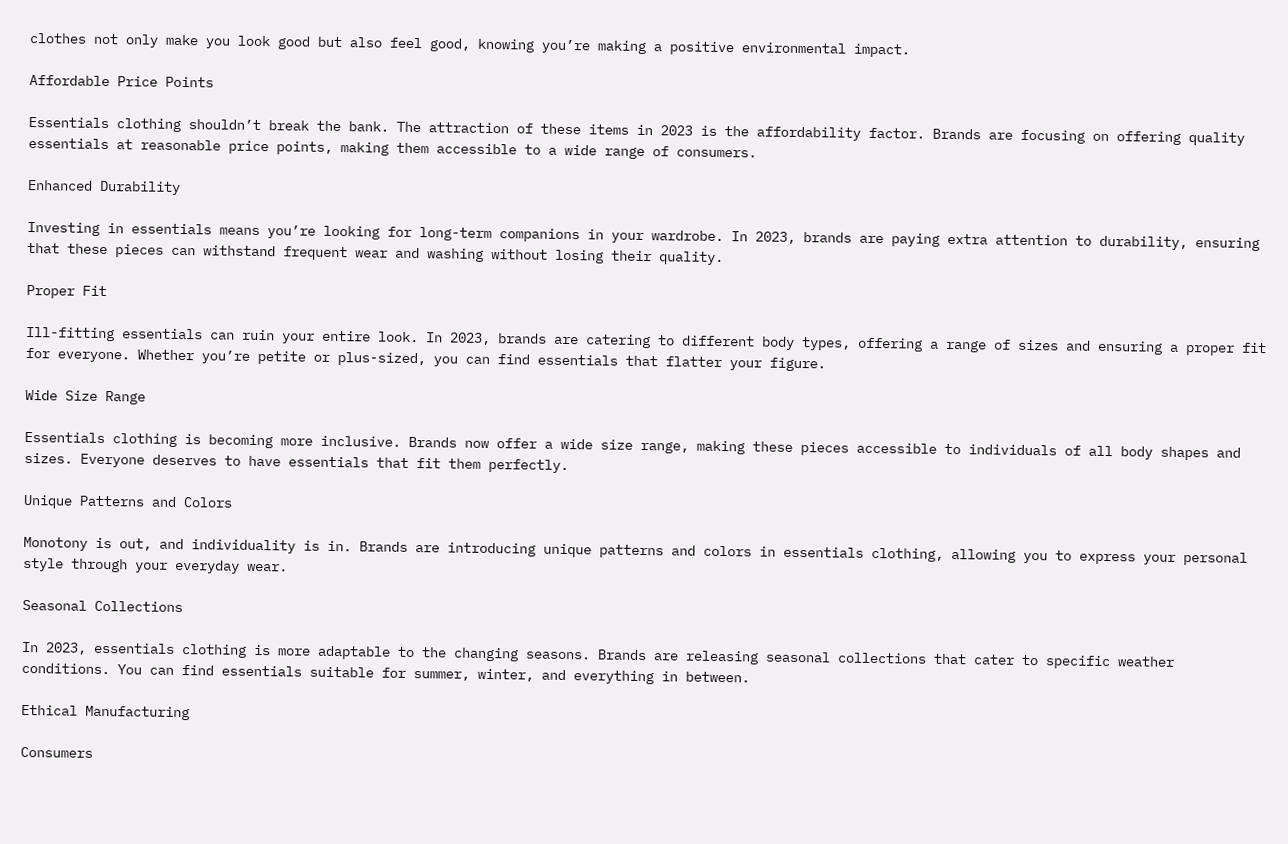clothes not only make you look good but also feel good, knowing you’re making a positive environmental impact.

Affordable Price Points

Essentials clothing shouldn’t break the bank. The attraction of these items in 2023 is the affordability factor. Brands are focusing on offering quality essentials at reasonable price points, making them accessible to a wide range of consumers.

Enhanced Durability

Investing in essentials means you’re looking for long-term companions in your wardrobe. In 2023, brands are paying extra attention to durability, ensuring that these pieces can withstand frequent wear and washing without losing their quality.

Proper Fit

Ill-fitting essentials can ruin your entire look. In 2023, brands are catering to different body types, offering a range of sizes and ensuring a proper fit for everyone. Whether you’re petite or plus-sized, you can find essentials that flatter your figure.

Wide Size Range

Essentials clothing is becoming more inclusive. Brands now offer a wide size range, making these pieces accessible to individuals of all body shapes and sizes. Everyone deserves to have essentials that fit them perfectly.

Unique Patterns and Colors

Monotony is out, and individuality is in. Brands are introducing unique patterns and colors in essentials clothing, allowing you to express your personal style through your everyday wear.

Seasonal Collections

In 2023, essentials clothing is more adaptable to the changing seasons. Brands are releasing seasonal collections that cater to specific weather conditions. You can find essentials suitable for summer, winter, and everything in between.

Ethical Manufacturing

Consumers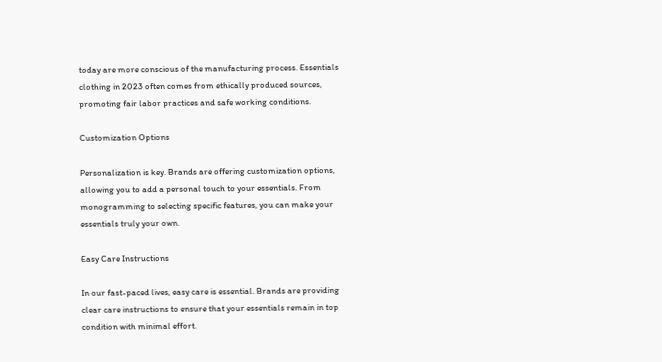today are more conscious of the manufacturing process. Essentials clothing in 2023 often comes from ethically produced sources, promoting fair labor practices and safe working conditions.

Customization Options

Personalization is key. Brands are offering customization options, allowing you to add a personal touch to your essentials. From monogramming to selecting specific features, you can make your essentials truly your own.

Easy Care Instructions

In our fast-paced lives, easy care is essential. Brands are providing clear care instructions to ensure that your essentials remain in top condition with minimal effort.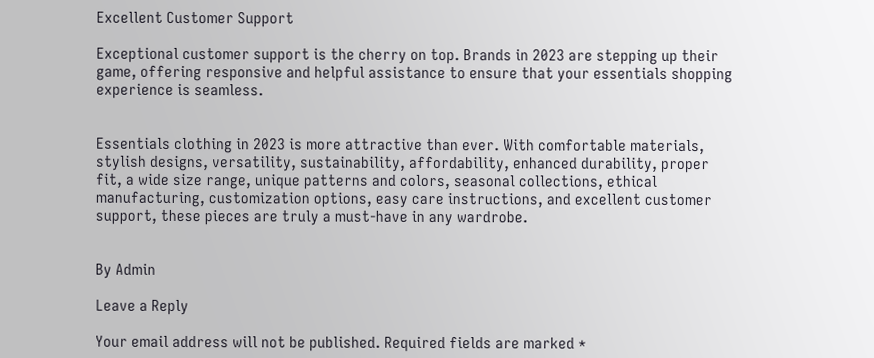Excellent Customer Support

Exceptional customer support is the cherry on top. Brands in 2023 are stepping up their game, offering responsive and helpful assistance to ensure that your essentials shopping experience is seamless.


Essentials clothing in 2023 is more attractive than ever. With comfortable materials, stylish designs, versatility, sustainability, affordability, enhanced durability, proper fit, a wide size range, unique patterns and colors, seasonal collections, ethical manufacturing, customization options, easy care instructions, and excellent customer support, these pieces are truly a must-have in any wardrobe.


By Admin

Leave a Reply

Your email address will not be published. Required fields are marked *